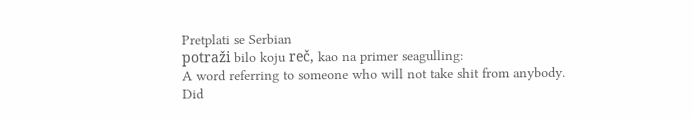Pretplati se Serbian
potraži bilo koju reč, kao na primer seagulling:
A word referring to someone who will not take shit from anybody.
Did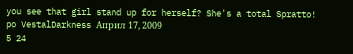you see that girl stand up for herself? She's a total Spratto!
po VestalDarkness Април 17, 2009
5 24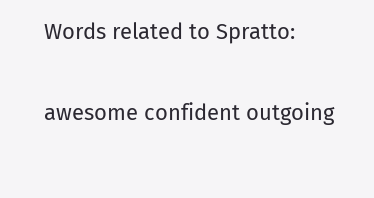Words related to Spratto:

awesome confident outgoing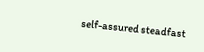self-assured steadfast